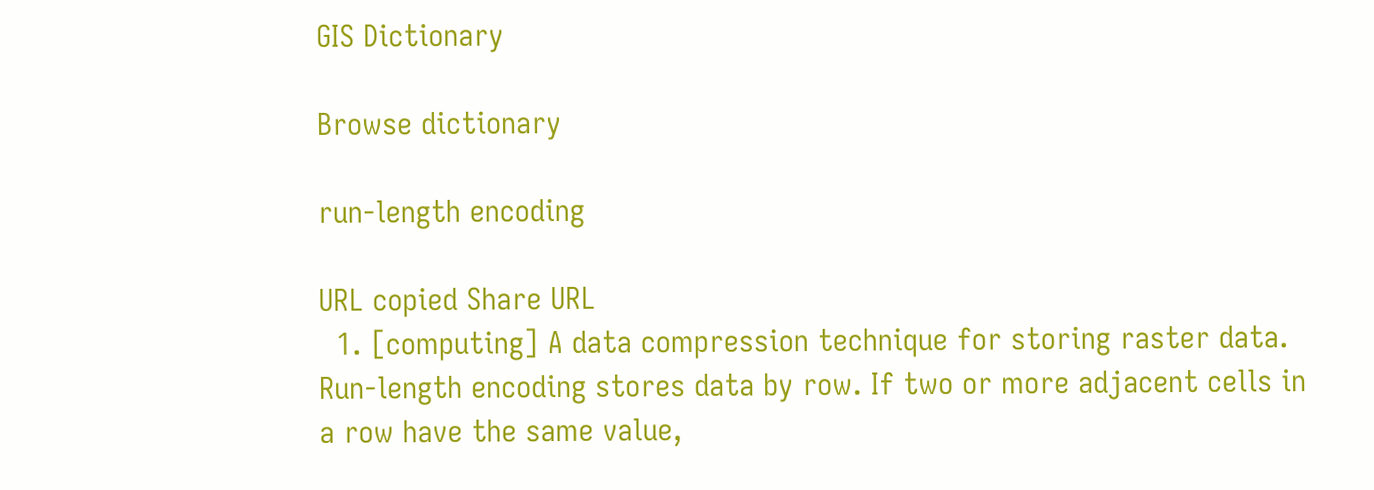GIS Dictionary

Browse dictionary

run-length encoding

URL copied Share URL
  1. [computing] A data compression technique for storing raster data. Run-length encoding stores data by row. If two or more adjacent cells in a row have the same value,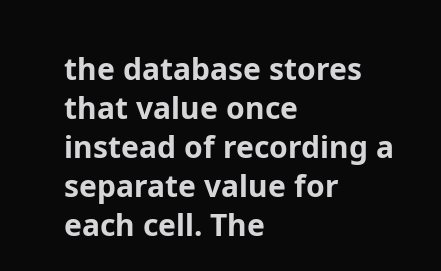the database stores that value once instead of recording a separate value for each cell. The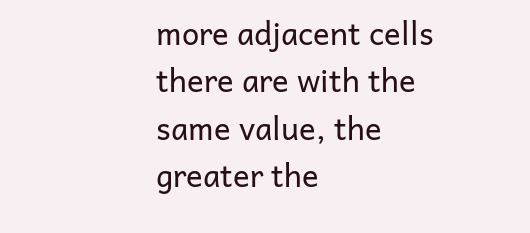more adjacent cells there are with the same value, the greater the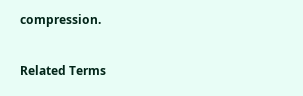compression.

Related Terms